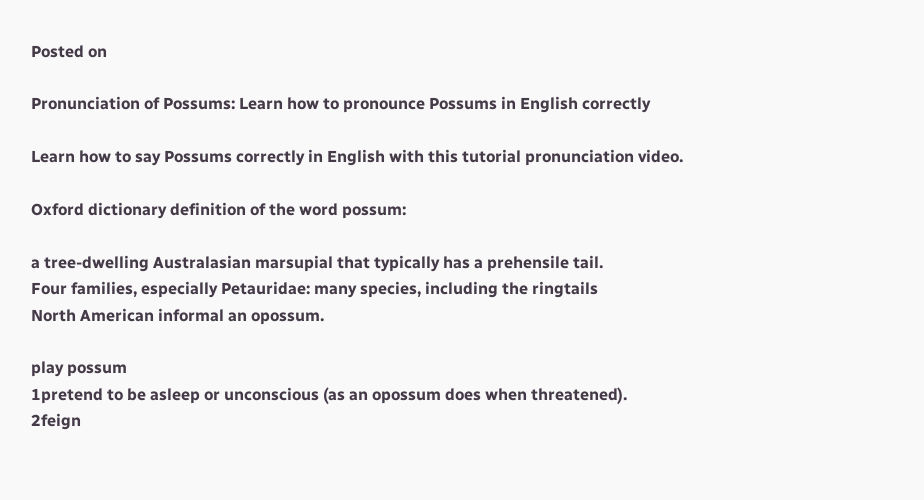Posted on

Pronunciation of Possums: Learn how to pronounce Possums in English correctly

Learn how to say Possums correctly in English with this tutorial pronunciation video.

Oxford dictionary definition of the word possum:

a tree-dwelling Australasian marsupial that typically has a prehensile tail.
Four families, especially Petauridae: many species, including the ringtails
North American informal an opossum.

play possum
1pretend to be asleep or unconscious (as an opossum does when threatened).
2feign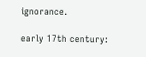ignorance.

early 17th century: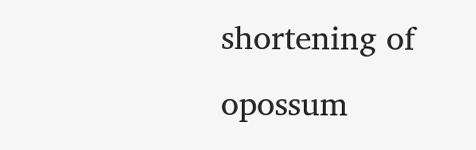shortening of opossum